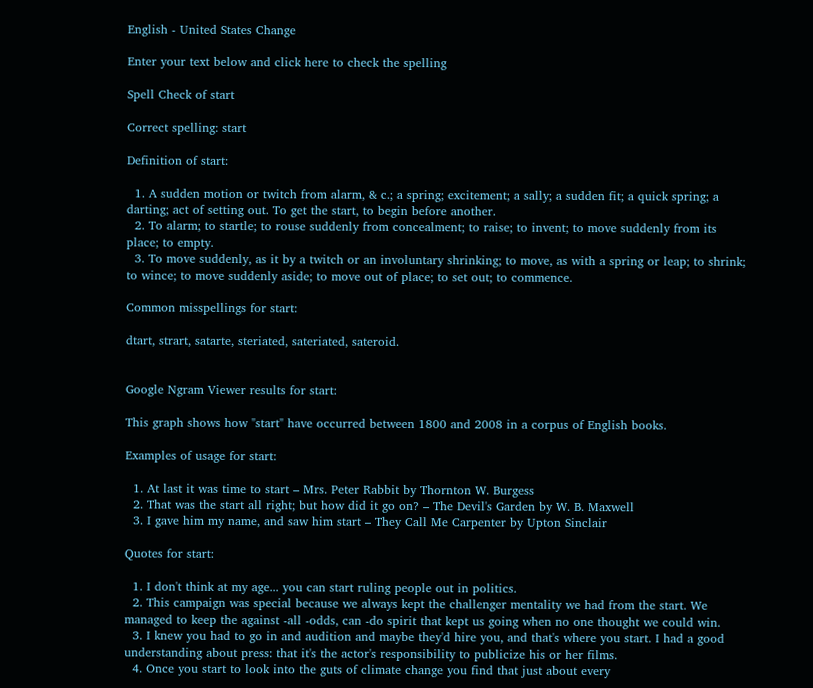English - United States Change

Enter your text below and click here to check the spelling

Spell Check of start

Correct spelling: start

Definition of start:

  1. A sudden motion or twitch from alarm, & c.; a spring; excitement; a sally; a sudden fit; a quick spring; a darting; act of setting out. To get the start, to begin before another.
  2. To alarm; to startle; to rouse suddenly from concealment; to raise; to invent; to move suddenly from its place; to empty.
  3. To move suddenly, as it by a twitch or an involuntary shrinking; to move, as with a spring or leap; to shrink; to wince; to move suddenly aside; to move out of place; to set out; to commence.

Common misspellings for start:

dtart, strart, satarte, steriated, sateriated, sateroid.


Google Ngram Viewer results for start:

This graph shows how "start" have occurred between 1800 and 2008 in a corpus of English books.

Examples of usage for start:

  1. At last it was time to start – Mrs. Peter Rabbit by Thornton W. Burgess
  2. That was the start all right; but how did it go on? – The Devil's Garden by W. B. Maxwell
  3. I gave him my name, and saw him start – They Call Me Carpenter by Upton Sinclair

Quotes for start:

  1. I don't think at my age... you can start ruling people out in politics.
  2. This campaign was special because we always kept the challenger mentality we had from the start. We managed to keep the against -all -odds, can -do spirit that kept us going when no one thought we could win.
  3. I knew you had to go in and audition and maybe they'd hire you, and that's where you start. I had a good understanding about press: that it's the actor's responsibility to publicize his or her films.
  4. Once you start to look into the guts of climate change you find that just about every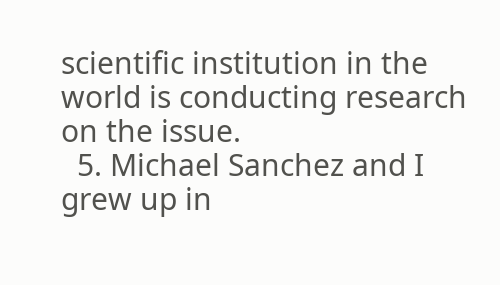scientific institution in the world is conducting research on the issue.
  5. Michael Sanchez and I grew up in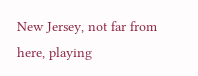New Jersey, not far from here, playing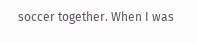soccer together. When I was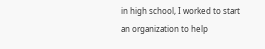in high school, I worked to start an organization to help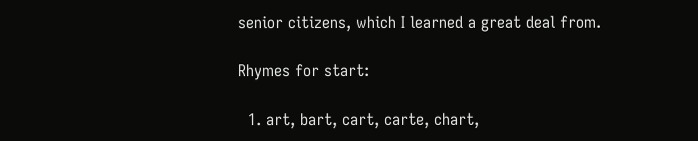senior citizens, which I learned a great deal from.

Rhymes for start:

  1. art, bart, cart, carte, chart,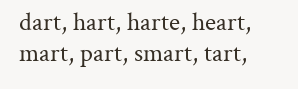dart, hart, harte, heart, mart, part, smart, tart,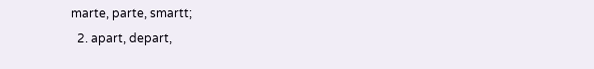marte, parte, smartt;
  2. apart, depart,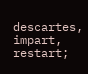descartes, impart, restart;